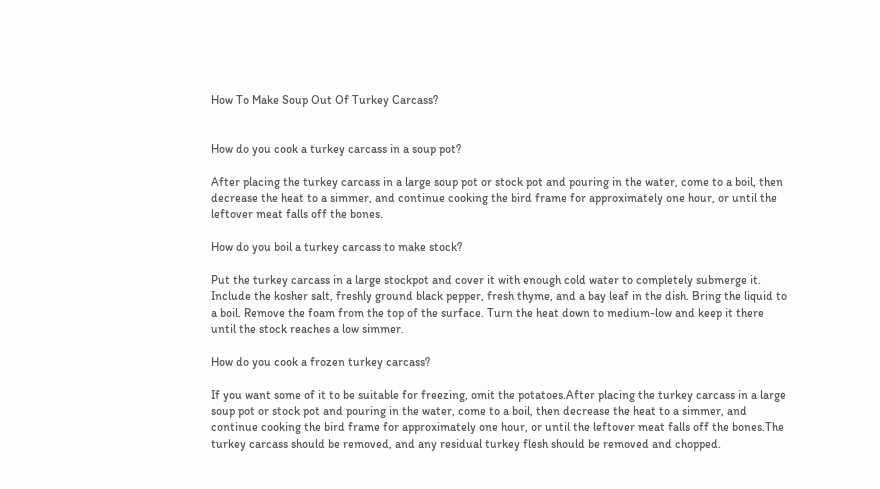How To Make Soup Out Of Turkey Carcass?


How do you cook a turkey carcass in a soup pot?

After placing the turkey carcass in a large soup pot or stock pot and pouring in the water, come to a boil, then decrease the heat to a simmer, and continue cooking the bird frame for approximately one hour, or until the leftover meat falls off the bones.

How do you boil a turkey carcass to make stock?

Put the turkey carcass in a large stockpot and cover it with enough cold water to completely submerge it. Include the kosher salt, freshly ground black pepper, fresh thyme, and a bay leaf in the dish. Bring the liquid to a boil. Remove the foam from the top of the surface. Turn the heat down to medium-low and keep it there until the stock reaches a low simmer.

How do you cook a frozen turkey carcass?

If you want some of it to be suitable for freezing, omit the potatoes.After placing the turkey carcass in a large soup pot or stock pot and pouring in the water, come to a boil, then decrease the heat to a simmer, and continue cooking the bird frame for approximately one hour, or until the leftover meat falls off the bones.The turkey carcass should be removed, and any residual turkey flesh should be removed and chopped.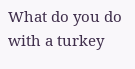What do you do with a turkey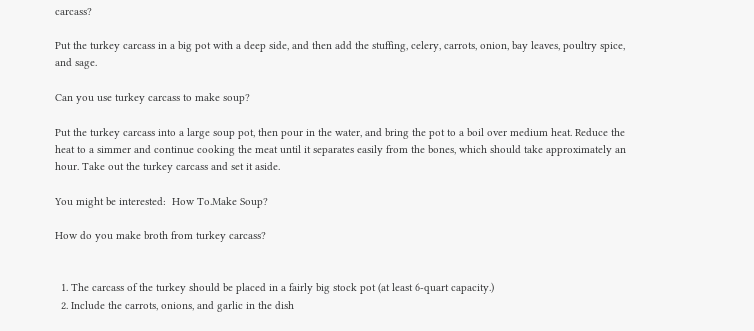carcass?

Put the turkey carcass in a big pot with a deep side, and then add the stuffing, celery, carrots, onion, bay leaves, poultry spice, and sage.

Can you use turkey carcass to make soup?

Put the turkey carcass into a large soup pot, then pour in the water, and bring the pot to a boil over medium heat. Reduce the heat to a simmer and continue cooking the meat until it separates easily from the bones, which should take approximately an hour. Take out the turkey carcass and set it aside.

You might be interested:  How To.Make Soup?

How do you make broth from turkey carcass?


  1. The carcass of the turkey should be placed in a fairly big stock pot (at least 6-quart capacity.)
  2. Include the carrots, onions, and garlic in the dish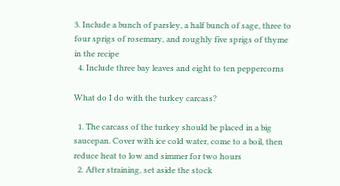3. Include a bunch of parsley, a half bunch of sage, three to four sprigs of rosemary, and roughly five sprigs of thyme in the recipe
  4. Include three bay leaves and eight to ten peppercorns

What do I do with the turkey carcass?

  1. The carcass of the turkey should be placed in a big saucepan. Cover with ice cold water, come to a boil, then reduce heat to low and simmer for two hours
  2. After straining, set aside the stock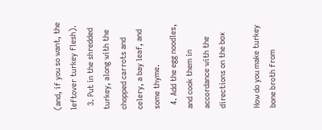(and, if you so want, the leftover turkey flesh).
  3. Put in the shredded turkey, along with the chopped carrots and celery, a bay leaf, and some thyme.
  4. Add the egg noodles, and cook them in accordance with the directions on the box

How do you make turkey bone broth from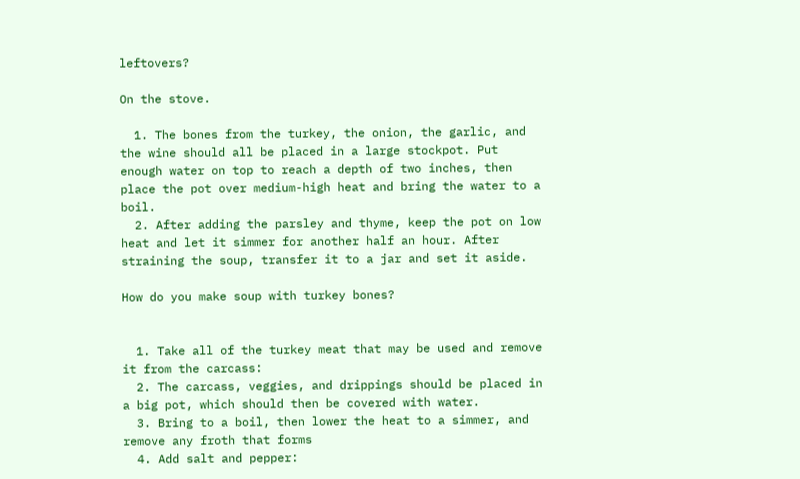leftovers?

On the stove.

  1. The bones from the turkey, the onion, the garlic, and the wine should all be placed in a large stockpot. Put enough water on top to reach a depth of two inches, then place the pot over medium-high heat and bring the water to a boil.
  2. After adding the parsley and thyme, keep the pot on low heat and let it simmer for another half an hour. After straining the soup, transfer it to a jar and set it aside.

How do you make soup with turkey bones?


  1. Take all of the turkey meat that may be used and remove it from the carcass:
  2. The carcass, veggies, and drippings should be placed in a big pot, which should then be covered with water.
  3. Bring to a boil, then lower the heat to a simmer, and remove any froth that forms
  4. Add salt and pepper: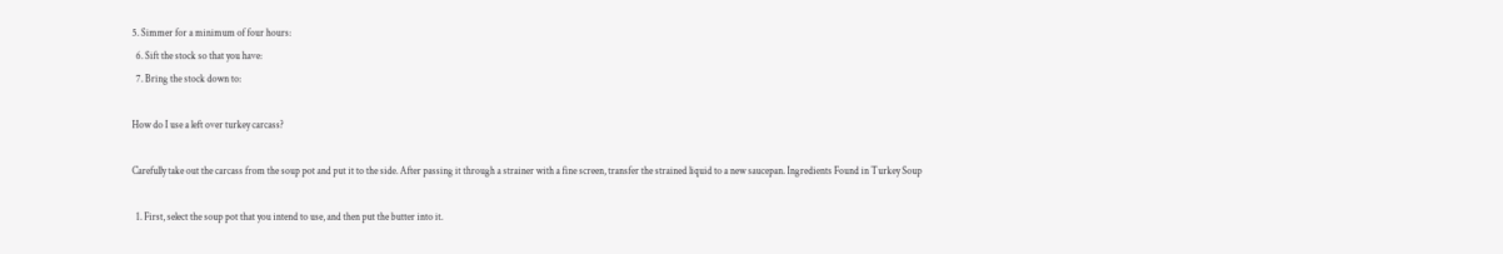5. Simmer for a minimum of four hours:
  6. Sift the stock so that you have:
  7. Bring the stock down to:

How do I use a left over turkey carcass?

Carefully take out the carcass from the soup pot and put it to the side. After passing it through a strainer with a fine screen, transfer the strained liquid to a new saucepan. Ingredients Found in Turkey Soup

  1. First, select the soup pot that you intend to use, and then put the butter into it.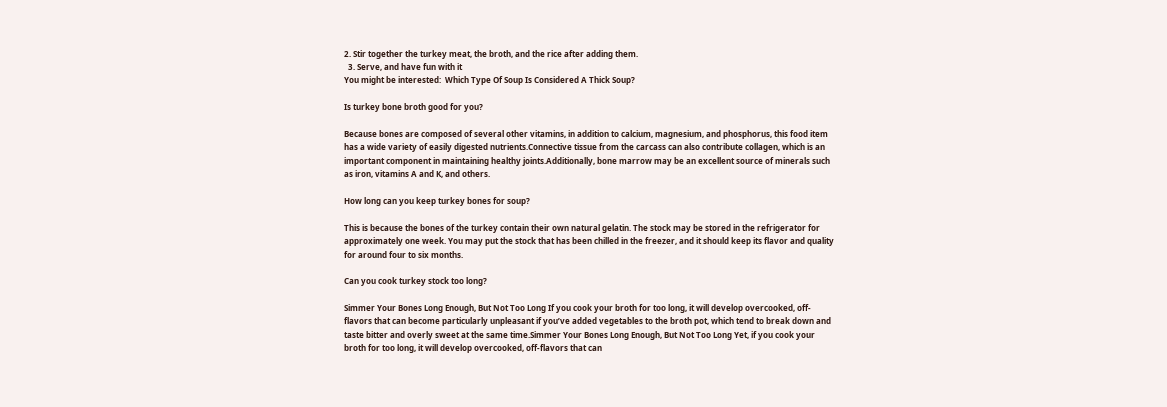2. Stir together the turkey meat, the broth, and the rice after adding them.
  3. Serve, and have fun with it
You might be interested:  Which Type Of Soup Is Considered A Thick Soup?

Is turkey bone broth good for you?

Because bones are composed of several other vitamins, in addition to calcium, magnesium, and phosphorus, this food item has a wide variety of easily digested nutrients.Connective tissue from the carcass can also contribute collagen, which is an important component in maintaining healthy joints.Additionally, bone marrow may be an excellent source of minerals such as iron, vitamins A and K, and others.

How long can you keep turkey bones for soup?

This is because the bones of the turkey contain their own natural gelatin. The stock may be stored in the refrigerator for approximately one week. You may put the stock that has been chilled in the freezer, and it should keep its flavor and quality for around four to six months.

Can you cook turkey stock too long?

Simmer Your Bones Long Enough, But Not Too Long If you cook your broth for too long, it will develop overcooked, off-flavors that can become particularly unpleasant if you’ve added vegetables to the broth pot, which tend to break down and taste bitter and overly sweet at the same time.Simmer Your Bones Long Enough, But Not Too Long Yet, if you cook your broth for too long, it will develop overcooked, off-flavors that can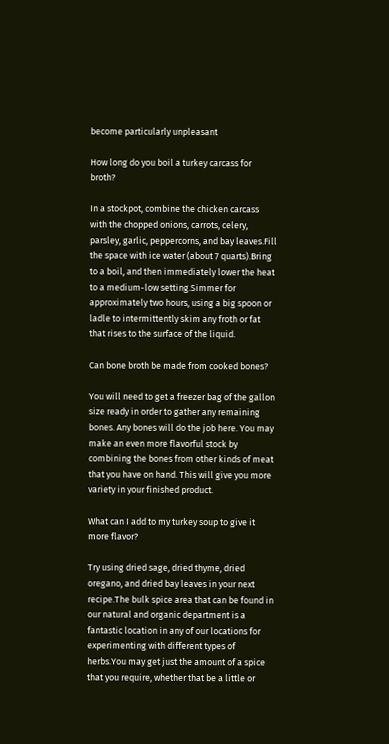become particularly unpleasant

How long do you boil a turkey carcass for broth?

In a stockpot, combine the chicken carcass with the chopped onions, carrots, celery, parsley, garlic, peppercorns, and bay leaves.Fill the space with ice water (about 7 quarts).Bring to a boil, and then immediately lower the heat to a medium-low setting.Simmer for approximately two hours, using a big spoon or ladle to intermittently skim any froth or fat that rises to the surface of the liquid.

Can bone broth be made from cooked bones?

You will need to get a freezer bag of the gallon size ready in order to gather any remaining bones. Any bones will do the job here. You may make an even more flavorful stock by combining the bones from other kinds of meat that you have on hand. This will give you more variety in your finished product.

What can I add to my turkey soup to give it more flavor?

Try using dried sage, dried thyme, dried oregano, and dried bay leaves in your next recipe.The bulk spice area that can be found in our natural and organic department is a fantastic location in any of our locations for experimenting with different types of herbs.You may get just the amount of a spice that you require, whether that be a little or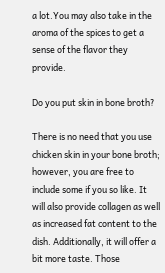a lot.You may also take in the aroma of the spices to get a sense of the flavor they provide.

Do you put skin in bone broth?

There is no need that you use chicken skin in your bone broth; however, you are free to include some if you so like. It will also provide collagen as well as increased fat content to the dish. Additionally, it will offer a bit more taste. Those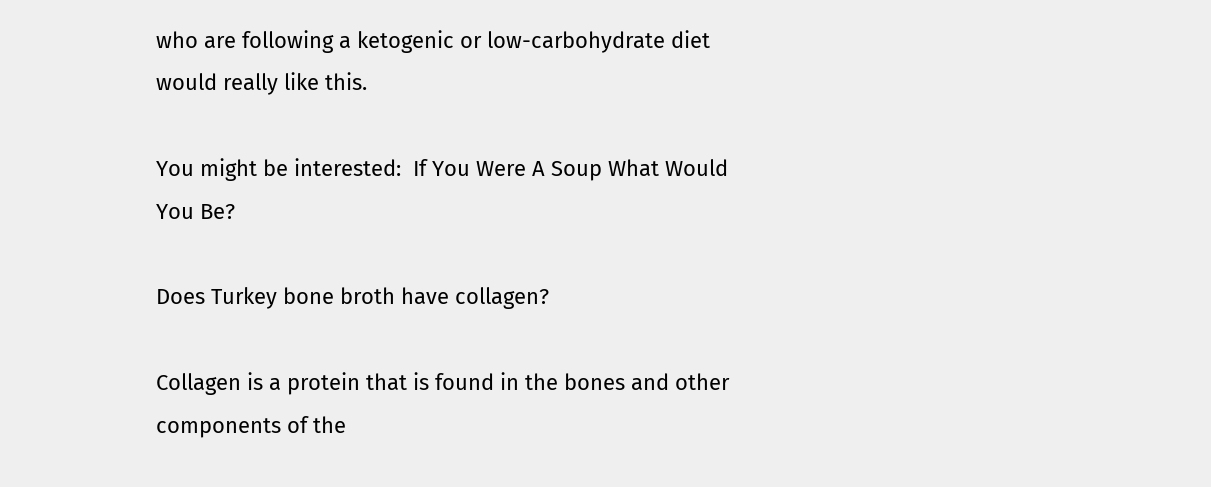who are following a ketogenic or low-carbohydrate diet would really like this.

You might be interested:  If You Were A Soup What Would You Be?

Does Turkey bone broth have collagen?

Collagen is a protein that is found in the bones and other components of the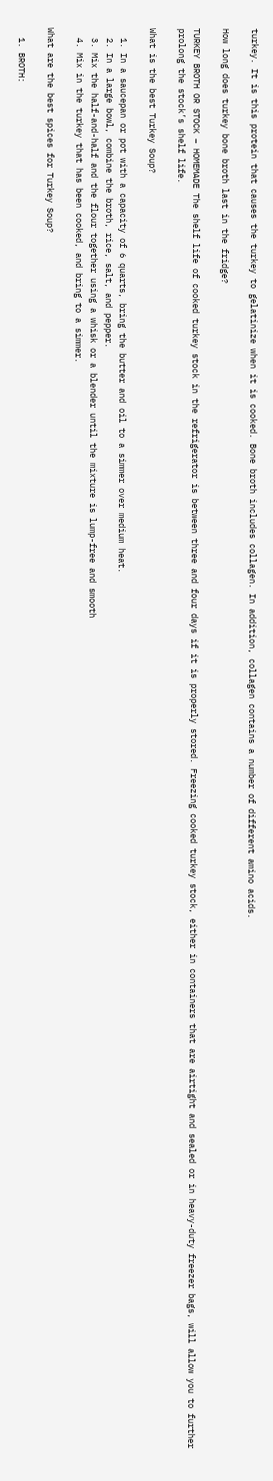turkey. It is this protein that causes the turkey to gelatinize when it is cooked. Bone broth includes collagen. In addition, collagen contains a number of different amino acids.

How long does turkey bone broth last in the fridge?

TURKEY BROTH OR STOCK – HOMEMADE The shelf life of cooked turkey stock in the refrigerator is between three and four days if it is properly stored. Freezing cooked turkey stock, either in containers that are airtight and sealed or in heavy-duty freezer bags, will allow you to further prolong the stock’s shelf life.

What is the best Turkey Soup?

  1. In a saucepan or pot with a capacity of 6 quarts, bring the butter and oil to a simmer over medium heat.
  2. In a large bowl, combine the broth, rice, salt, and pepper.
  3. Mix the half-and-half and the flour together using a whisk or a blender until the mixture is lump-free and smooth
  4. Mix in the turkey that has been cooked, and bring to a simmer.

What are the best spices for Turkey Soup?

  1. BROTH: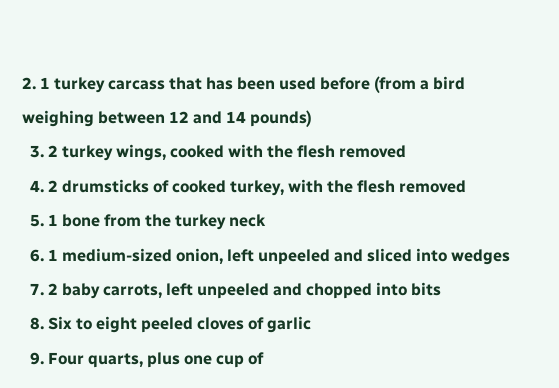2. 1 turkey carcass that has been used before (from a bird weighing between 12 and 14 pounds)
  3. 2 turkey wings, cooked with the flesh removed
  4. 2 drumsticks of cooked turkey, with the flesh removed
  5. 1 bone from the turkey neck
  6. 1 medium-sized onion, left unpeeled and sliced into wedges
  7. 2 baby carrots, left unpeeled and chopped into bits
  8. Six to eight peeled cloves of garlic
  9. Four quarts, plus one cup of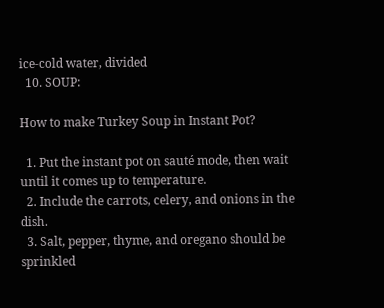ice-cold water, divided
  10. SOUP:

How to make Turkey Soup in Instant Pot?

  1. Put the instant pot on sauté mode, then wait until it comes up to temperature.
  2. Include the carrots, celery, and onions in the dish.
  3. Salt, pepper, thyme, and oregano should be sprinkled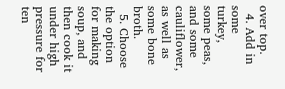over top.
  4. Add in some turkey, some peas, and some cauliflower, as well as some bone broth.
  5. Choose the option for making soup, and then cook it under high pressure for ten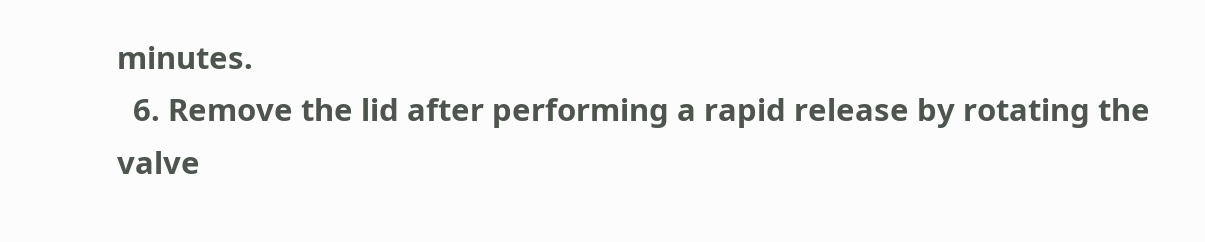minutes.
  6. Remove the lid after performing a rapid release by rotating the valve